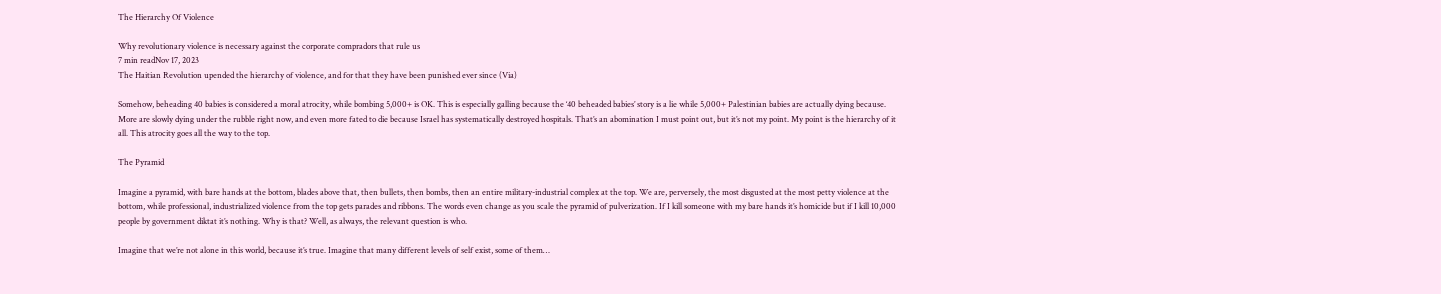The Hierarchy Of Violence

Why revolutionary violence is necessary against the corporate compradors that rule us
7 min readNov 17, 2023
The Haitian Revolution upended the hierarchy of violence, and for that they have been punished ever since (Via)

Somehow, beheading 40 babies is considered a moral atrocity, while bombing 5,000+ is OK. This is especially galling because the ‘40 beheaded babies’ story is a lie while 5,000+ Palestinian babies are actually dying because. More are slowly dying under the rubble right now, and even more fated to die because Israel has systematically destroyed hospitals. That’s an abomination I must point out, but it’s not my point. My point is the hierarchy of it all. This atrocity goes all the way to the top.

The Pyramid

Imagine a pyramid, with bare hands at the bottom, blades above that, then bullets, then bombs, then an entire military-industrial complex at the top. We are, perversely, the most disgusted at the most petty violence at the bottom, while professional, industrialized violence from the top gets parades and ribbons. The words even change as you scale the pyramid of pulverization. If I kill someone with my bare hands it’s homicide but if I kill 10,000 people by government diktat it’s nothing. Why is that? Well, as always, the relevant question is who.

Imagine that we’re not alone in this world, because it’s true. Imagine that many different levels of self exist, some of them…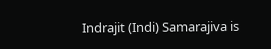Indrajit (Indi) Samarajiva is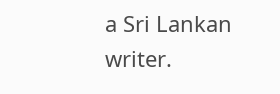a Sri Lankan writer.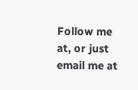Follow me at, or just email me at